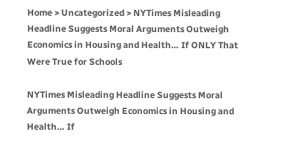Home > Uncategorized > NYTimes Misleading Headline Suggests Moral Arguments Outweigh Economics in Housing and Health… If ONLY That Were True for Schools

NYTimes Misleading Headline Suggests Moral Arguments Outweigh Economics in Housing and Health… If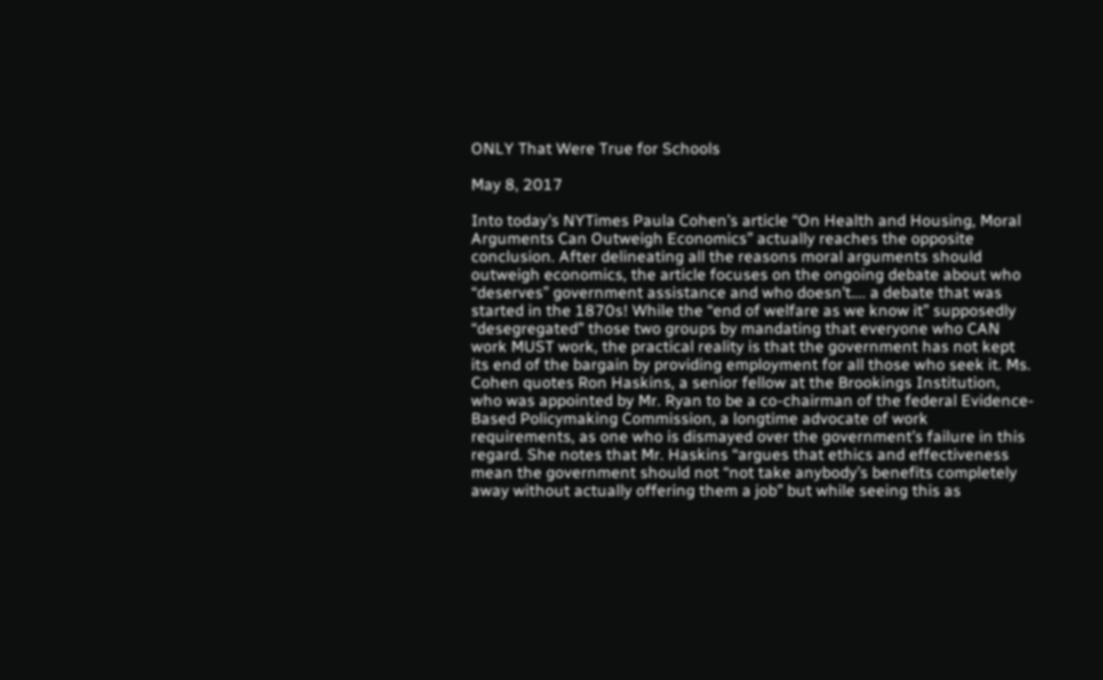ONLY That Were True for Schools

May 8, 2017

Into today’s NYTimes Paula Cohen’s article “On Health and Housing, Moral Arguments Can Outweigh Economics” actually reaches the opposite conclusion. After delineating all the reasons moral arguments should outweigh economics, the article focuses on the ongoing debate about who “deserves” government assistance and who doesn’t…. a debate that was started in the 1870s! While the “end of welfare as we know it” supposedly “desegregated” those two groups by mandating that everyone who CAN work MUST work, the practical reality is that the government has not kept its end of the bargain by providing employment for all those who seek it. Ms. Cohen quotes Ron Haskins, a senior fellow at the Brookings Institution, who was appointed by Mr. Ryan to be a co-chairman of the federal Evidence-Based Policymaking Commission, a longtime advocate of work requirements, as one who is dismayed over the government’s failure in this regard. She notes that Mr. Haskins “argues that ethics and effectiveness mean the government should not “not take anybody’s benefits completely away without actually offering them a job” but while seeing this as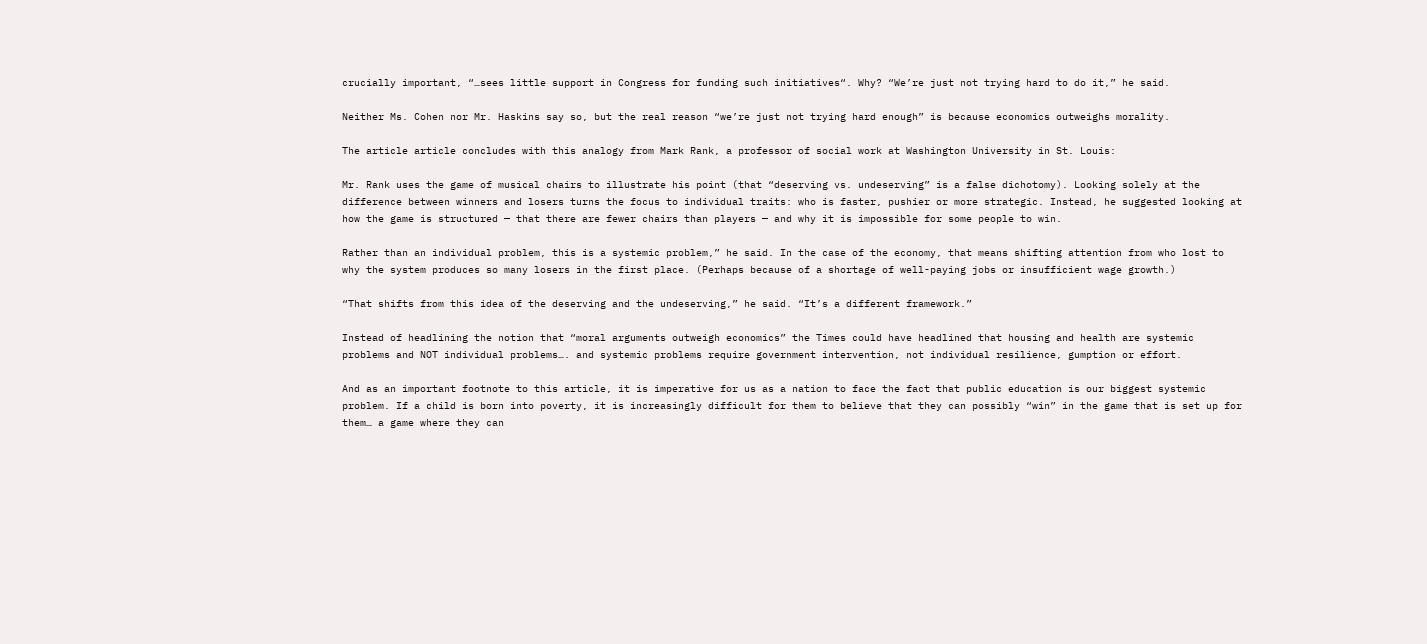crucially important, “…sees little support in Congress for funding such initiatives“. Why? “We’re just not trying hard to do it,” he said.

Neither Ms. Cohen nor Mr. Haskins say so, but the real reason “we’re just not trying hard enough” is because economics outweighs morality.

The article article concludes with this analogy from Mark Rank, a professor of social work at Washington University in St. Louis:

Mr. Rank uses the game of musical chairs to illustrate his point (that “deserving vs. undeserving” is a false dichotomy). Looking solely at the difference between winners and losers turns the focus to individual traits: who is faster, pushier or more strategic. Instead, he suggested looking at how the game is structured — that there are fewer chairs than players — and why it is impossible for some people to win.

Rather than an individual problem, this is a systemic problem,” he said. In the case of the economy, that means shifting attention from who lost to why the system produces so many losers in the first place. (Perhaps because of a shortage of well-paying jobs or insufficient wage growth.)

“That shifts from this idea of the deserving and the undeserving,” he said. “It’s a different framework.”

Instead of headlining the notion that “moral arguments outweigh economics” the Times could have headlined that housing and health are systemic problems and NOT individual problems…. and systemic problems require government intervention, not individual resilience, gumption or effort.

And as an important footnote to this article, it is imperative for us as a nation to face the fact that public education is our biggest systemic problem. If a child is born into poverty, it is increasingly difficult for them to believe that they can possibly “win” in the game that is set up for them… a game where they can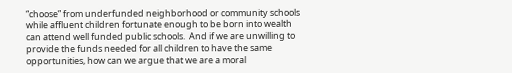“choose” from underfunded neighborhood or community schools while affluent children fortunate enough to be born into wealth can attend well funded public schools.  And if we are unwilling to provide the funds needed for all children to have the same opportunities, how can we argue that we are a moral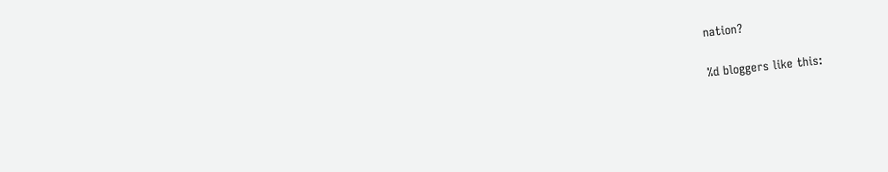nation?

%d bloggers like this: